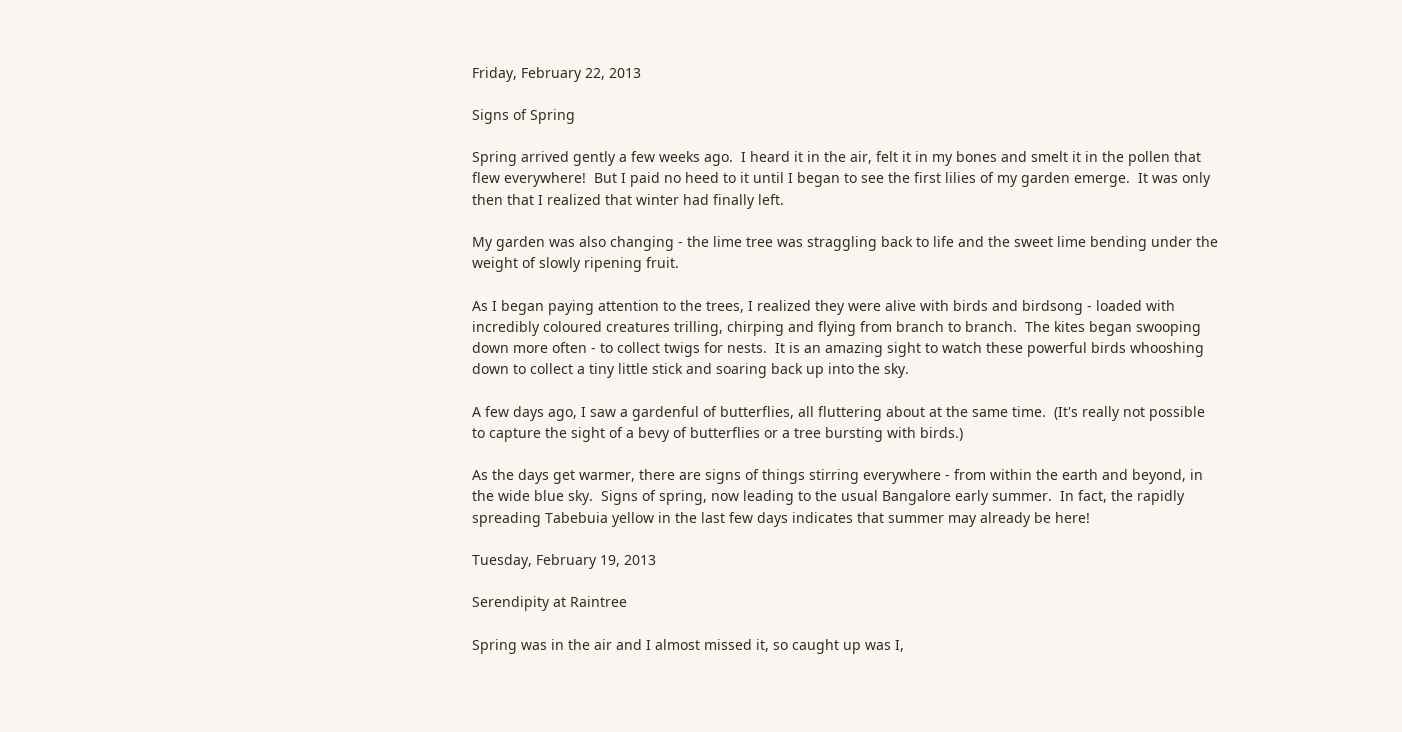Friday, February 22, 2013

Signs of Spring

Spring arrived gently a few weeks ago.  I heard it in the air, felt it in my bones and smelt it in the pollen that flew everywhere!  But I paid no heed to it until I began to see the first lilies of my garden emerge.  It was only then that I realized that winter had finally left.

My garden was also changing - the lime tree was straggling back to life and the sweet lime bending under the weight of slowly ripening fruit.

As I began paying attention to the trees, I realized they were alive with birds and birdsong - loaded with incredibly coloured creatures trilling, chirping and flying from branch to branch.  The kites began swooping down more often - to collect twigs for nests.  It is an amazing sight to watch these powerful birds whooshing down to collect a tiny little stick and soaring back up into the sky.

A few days ago, I saw a gardenful of butterflies, all fluttering about at the same time.  (It's really not possible to capture the sight of a bevy of butterflies or a tree bursting with birds.)

As the days get warmer, there are signs of things stirring everywhere - from within the earth and beyond, in the wide blue sky.  Signs of spring, now leading to the usual Bangalore early summer.  In fact, the rapidly spreading Tabebuia yellow in the last few days indicates that summer may already be here!

Tuesday, February 19, 2013

Serendipity at Raintree

Spring was in the air and I almost missed it, so caught up was I,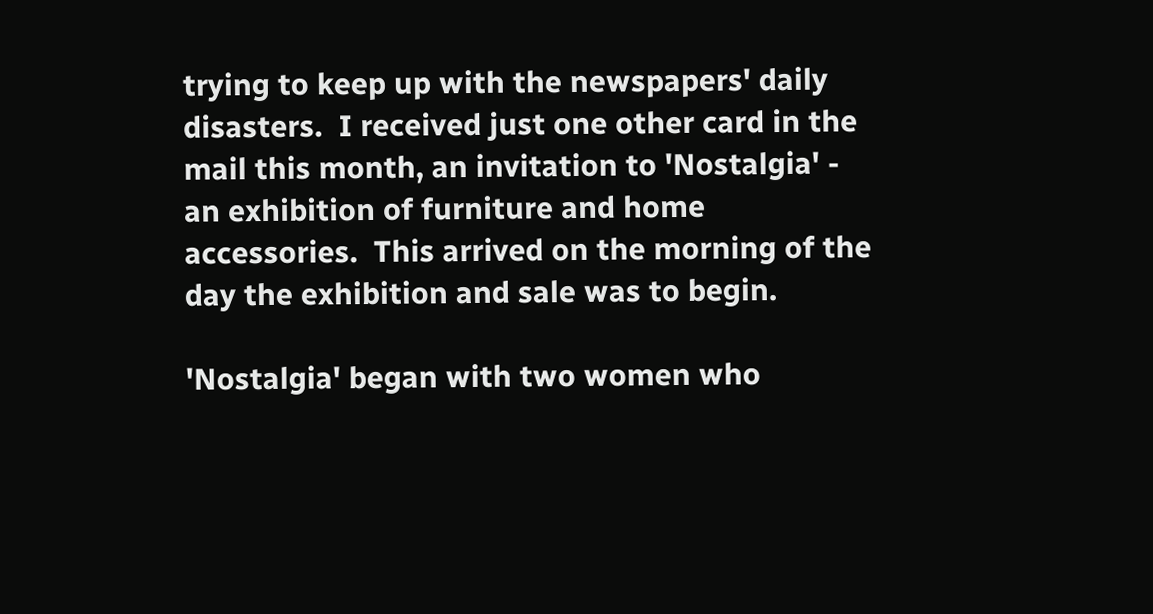trying to keep up with the newspapers' daily disasters.  I received just one other card in the mail this month, an invitation to 'Nostalgia' - an exhibition of furniture and home accessories.  This arrived on the morning of the day the exhibition and sale was to begin.

'Nostalgia' began with two women who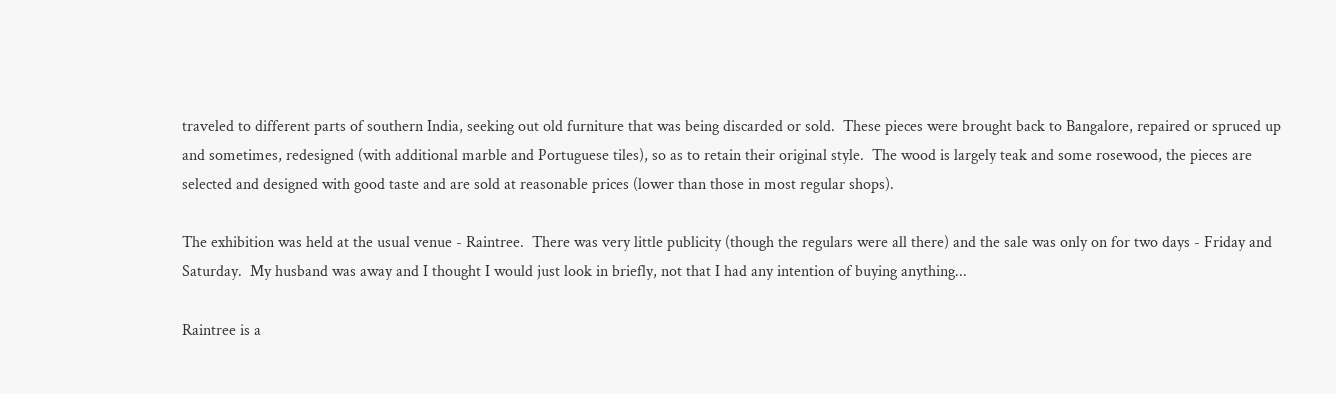traveled to different parts of southern India, seeking out old furniture that was being discarded or sold.  These pieces were brought back to Bangalore, repaired or spruced up and sometimes, redesigned (with additional marble and Portuguese tiles), so as to retain their original style.  The wood is largely teak and some rosewood, the pieces are selected and designed with good taste and are sold at reasonable prices (lower than those in most regular shops).

The exhibition was held at the usual venue - Raintree.  There was very little publicity (though the regulars were all there) and the sale was only on for two days - Friday and Saturday.  My husband was away and I thought I would just look in briefly, not that I had any intention of buying anything...

Raintree is a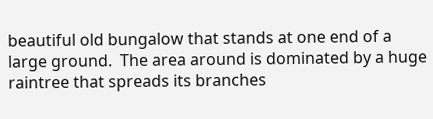beautiful old bungalow that stands at one end of a large ground.  The area around is dominated by a huge raintree that spreads its branches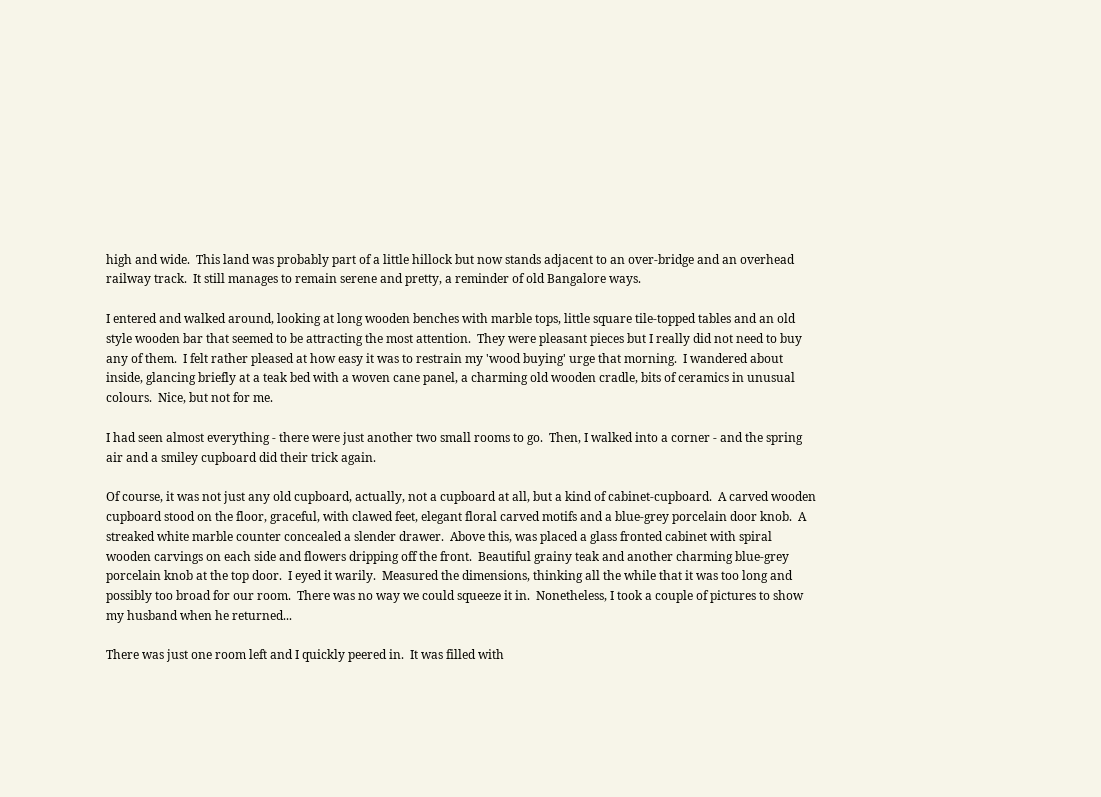high and wide.  This land was probably part of a little hillock but now stands adjacent to an over-bridge and an overhead railway track.  It still manages to remain serene and pretty, a reminder of old Bangalore ways.

I entered and walked around, looking at long wooden benches with marble tops, little square tile-topped tables and an old style wooden bar that seemed to be attracting the most attention.  They were pleasant pieces but I really did not need to buy any of them.  I felt rather pleased at how easy it was to restrain my 'wood buying' urge that morning.  I wandered about inside, glancing briefly at a teak bed with a woven cane panel, a charming old wooden cradle, bits of ceramics in unusual colours.  Nice, but not for me.

I had seen almost everything - there were just another two small rooms to go.  Then, I walked into a corner - and the spring air and a smiley cupboard did their trick again.

Of course, it was not just any old cupboard, actually, not a cupboard at all, but a kind of cabinet-cupboard.  A carved wooden cupboard stood on the floor, graceful, with clawed feet, elegant floral carved motifs and a blue-grey porcelain door knob.  A streaked white marble counter concealed a slender drawer.  Above this, was placed a glass fronted cabinet with spiral wooden carvings on each side and flowers dripping off the front.  Beautiful grainy teak and another charming blue-grey porcelain knob at the top door.  I eyed it warily.  Measured the dimensions, thinking all the while that it was too long and possibly too broad for our room.  There was no way we could squeeze it in.  Nonetheless, I took a couple of pictures to show my husband when he returned...

There was just one room left and I quickly peered in.  It was filled with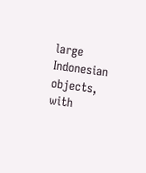large Indonesian objects, with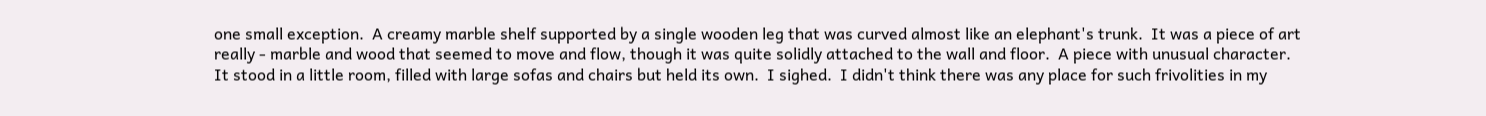one small exception.  A creamy marble shelf supported by a single wooden leg that was curved almost like an elephant's trunk.  It was a piece of art really - marble and wood that seemed to move and flow, though it was quite solidly attached to the wall and floor.  A piece with unusual character.  It stood in a little room, filled with large sofas and chairs but held its own.  I sighed.  I didn't think there was any place for such frivolities in my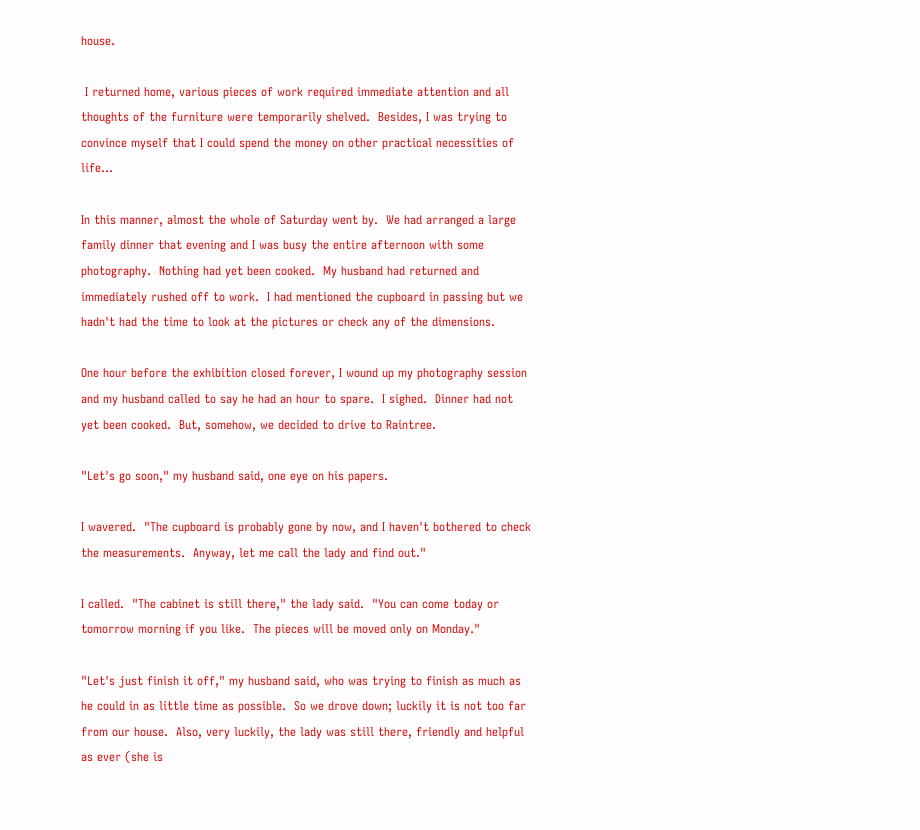house.

 I returned home, various pieces of work required immediate attention and all thoughts of the furniture were temporarily shelved.  Besides, I was trying to convince myself that I could spend the money on other practical necessities of life...

In this manner, almost the whole of Saturday went by.  We had arranged a large family dinner that evening and I was busy the entire afternoon with some photography.  Nothing had yet been cooked.  My husband had returned and immediately rushed off to work.  I had mentioned the cupboard in passing but we hadn't had the time to look at the pictures or check any of the dimensions.

One hour before the exhibition closed forever, I wound up my photography session and my husband called to say he had an hour to spare.  I sighed.  Dinner had not yet been cooked.  But, somehow, we decided to drive to Raintree.

"Let's go soon," my husband said, one eye on his papers.

I wavered.  "The cupboard is probably gone by now, and I haven't bothered to check the measurements.  Anyway, let me call the lady and find out."

I called.  "The cabinet is still there," the lady said.  "You can come today or tomorrow morning if you like.  The pieces will be moved only on Monday."

"Let's just finish it off," my husband said, who was trying to finish as much as he could in as little time as possible.  So we drove down; luckily it is not too far from our house.  Also, very luckily, the lady was still there, friendly and helpful as ever (she is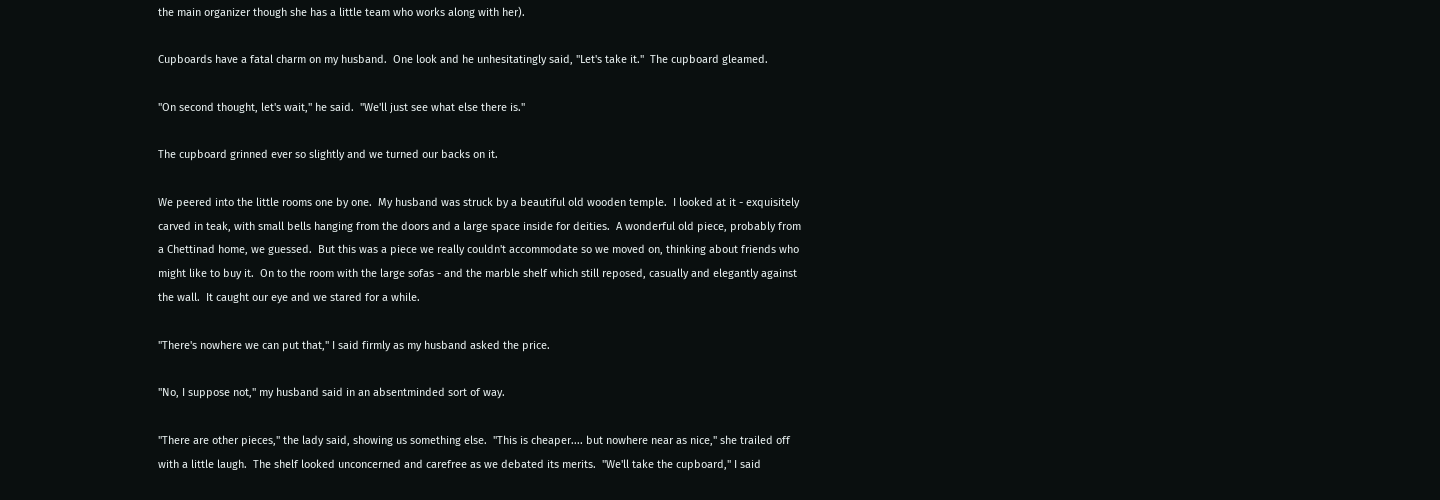the main organizer though she has a little team who works along with her).

Cupboards have a fatal charm on my husband.  One look and he unhesitatingly said, "Let's take it."  The cupboard gleamed.

"On second thought, let's wait," he said.  "We'll just see what else there is."

The cupboard grinned ever so slightly and we turned our backs on it.

We peered into the little rooms one by one.  My husband was struck by a beautiful old wooden temple.  I looked at it - exquisitely carved in teak, with small bells hanging from the doors and a large space inside for deities.  A wonderful old piece, probably from a Chettinad home, we guessed.  But this was a piece we really couldn't accommodate so we moved on, thinking about friends who might like to buy it.  On to the room with the large sofas - and the marble shelf which still reposed, casually and elegantly against the wall.  It caught our eye and we stared for a while.

"There's nowhere we can put that," I said firmly as my husband asked the price.

"No, I suppose not," my husband said in an absentminded sort of way.

"There are other pieces," the lady said, showing us something else.  "This is cheaper.... but nowhere near as nice," she trailed off with a little laugh.  The shelf looked unconcerned and carefree as we debated its merits.  "We'll take the cupboard," I said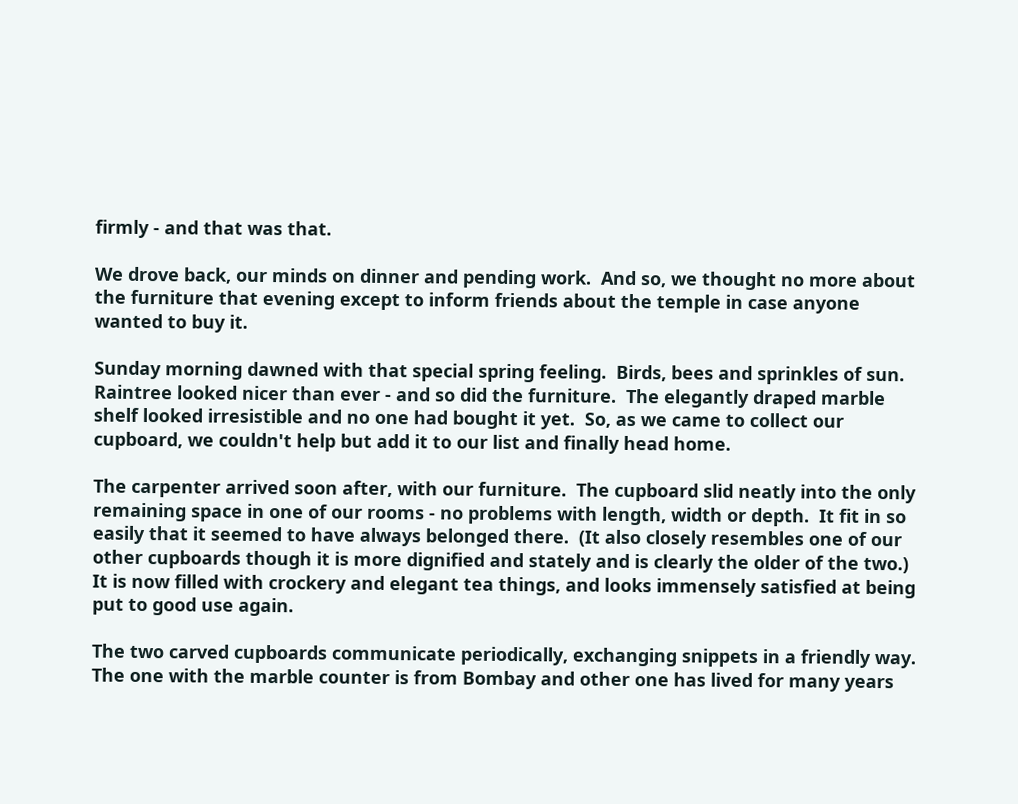firmly - and that was that.

We drove back, our minds on dinner and pending work.  And so, we thought no more about the furniture that evening except to inform friends about the temple in case anyone wanted to buy it.

Sunday morning dawned with that special spring feeling.  Birds, bees and sprinkles of sun.  Raintree looked nicer than ever - and so did the furniture.  The elegantly draped marble shelf looked irresistible and no one had bought it yet.  So, as we came to collect our cupboard, we couldn't help but add it to our list and finally head home.

The carpenter arrived soon after, with our furniture.  The cupboard slid neatly into the only remaining space in one of our rooms - no problems with length, width or depth.  It fit in so easily that it seemed to have always belonged there.  (It also closely resembles one of our other cupboards though it is more dignified and stately and is clearly the older of the two.)  It is now filled with crockery and elegant tea things, and looks immensely satisfied at being put to good use again.

The two carved cupboards communicate periodically, exchanging snippets in a friendly way.  The one with the marble counter is from Bombay and other one has lived for many years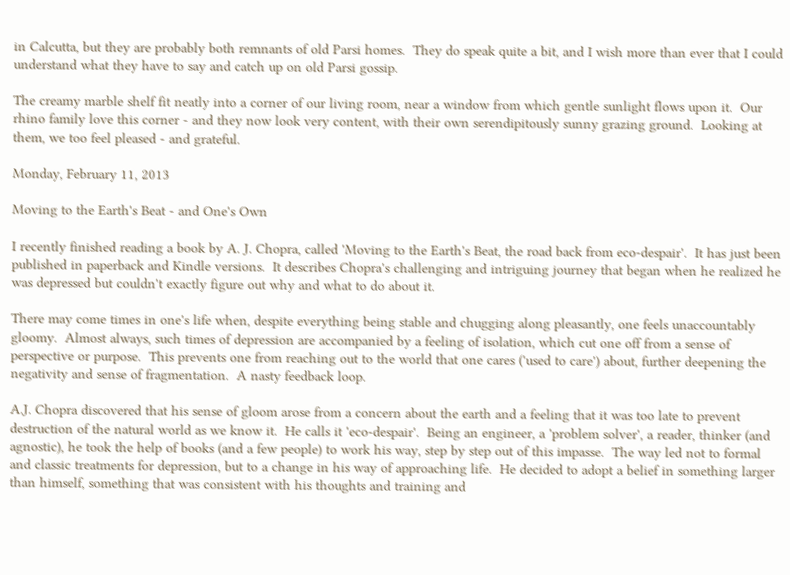in Calcutta, but they are probably both remnants of old Parsi homes.  They do speak quite a bit, and I wish more than ever that I could understand what they have to say and catch up on old Parsi gossip.

The creamy marble shelf fit neatly into a corner of our living room, near a window from which gentle sunlight flows upon it.  Our rhino family love this corner - and they now look very content, with their own serendipitously sunny grazing ground.  Looking at them, we too feel pleased - and grateful.

Monday, February 11, 2013

Moving to the Earth's Beat - and One's Own

I recently finished reading a book by A. J. Chopra, called 'Moving to the Earth's Beat, the road back from eco-despair'.  It has just been published in paperback and Kindle versions.  It describes Chopra's challenging and intriguing journey that began when he realized he was depressed but couldn't exactly figure out why and what to do about it.

There may come times in one's life when, despite everything being stable and chugging along pleasantly, one feels unaccountably gloomy.  Almost always, such times of depression are accompanied by a feeling of isolation, which cut one off from a sense of perspective or purpose.  This prevents one from reaching out to the world that one cares ('used to care') about, further deepening the negativity and sense of fragmentation.  A nasty feedback loop.

A.J. Chopra discovered that his sense of gloom arose from a concern about the earth and a feeling that it was too late to prevent destruction of the natural world as we know it.  He calls it 'eco-despair'.  Being an engineer, a 'problem solver', a reader, thinker (and agnostic), he took the help of books (and a few people) to work his way, step by step out of this impasse.  The way led not to formal and classic treatments for depression, but to a change in his way of approaching life.  He decided to adopt a belief in something larger than himself, something that was consistent with his thoughts and training and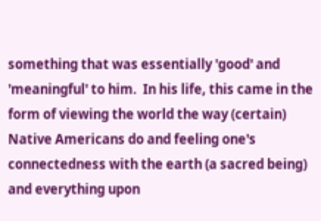something that was essentially 'good' and 'meaningful' to him.  In his life, this came in the form of viewing the world the way (certain) Native Americans do and feeling one's connectedness with the earth (a sacred being) and everything upon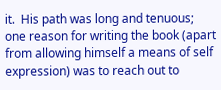it.  His path was long and tenuous; one reason for writing the book (apart from allowing himself a means of self expression) was to reach out to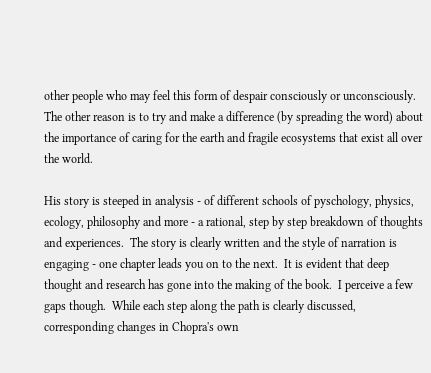other people who may feel this form of despair consciously or unconsciously.  The other reason is to try and make a difference (by spreading the word) about the importance of caring for the earth and fragile ecosystems that exist all over the world.

His story is steeped in analysis - of different schools of pyschology, physics, ecology, philosophy and more - a rational, step by step breakdown of thoughts and experiences.  The story is clearly written and the style of narration is engaging - one chapter leads you on to the next.  It is evident that deep thought and research has gone into the making of the book.  I perceive a few gaps though.  While each step along the path is clearly discussed, corresponding changes in Chopra's own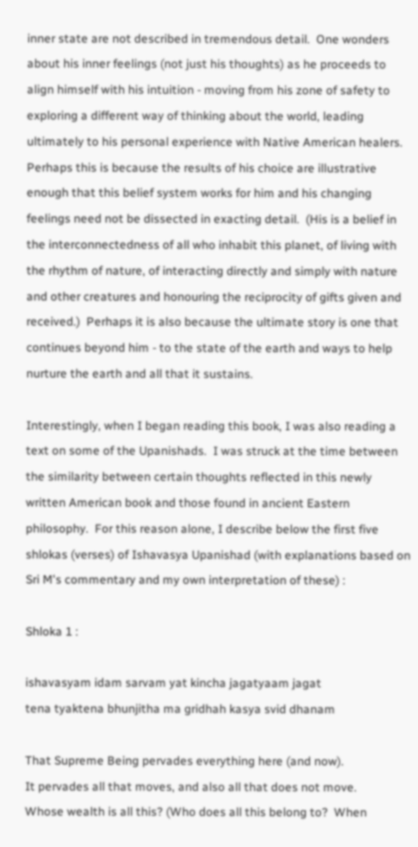inner state are not described in tremendous detail.  One wonders about his inner feelings (not just his thoughts) as he proceeds to align himself with his intuition - moving from his zone of safety to exploring a different way of thinking about the world, leading ultimately to his personal experience with Native American healers.  Perhaps this is because the results of his choice are illustrative enough that this belief system works for him and his changing feelings need not be dissected in exacting detail.  (His is a belief in the interconnectedness of all who inhabit this planet, of living with the rhythm of nature, of interacting directly and simply with nature and other creatures and honouring the reciprocity of gifts given and received.)  Perhaps it is also because the ultimate story is one that continues beyond him - to the state of the earth and ways to help nurture the earth and all that it sustains.

Interestingly, when I began reading this book, I was also reading a text on some of the Upanishads.  I was struck at the time between the similarity between certain thoughts reflected in this newly written American book and those found in ancient Eastern philosophy.  For this reason alone, I describe below the first five shlokas (verses) of Ishavasya Upanishad (with explanations based on Sri M's commentary and my own interpretation of these) :

Shloka 1 :

ishavasyam idam sarvam yat kincha jagatyaam jagat
tena tyaktena bhunjitha ma gridhah kasya svid dhanam

That Supreme Being pervades everything here (and now).
It pervades all that moves, and also all that does not move.
Whose wealth is all this? (Who does all this belong to?  When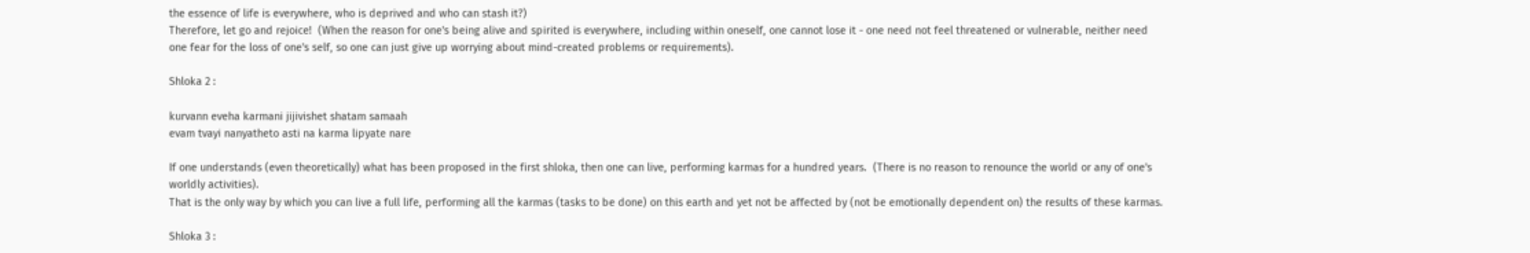the essence of life is everywhere, who is deprived and who can stash it?)
Therefore, let go and rejoice!  (When the reason for one's being alive and spirited is everywhere, including within oneself, one cannot lose it - one need not feel threatened or vulnerable, neither need one fear for the loss of one's self, so one can just give up worrying about mind-created problems or requirements).

Shloka 2 :

kurvann eveha karmani jijivishet shatam samaah
evam tvayi nanyatheto asti na karma lipyate nare

If one understands (even theoretically) what has been proposed in the first shloka, then one can live, performing karmas for a hundred years.  (There is no reason to renounce the world or any of one's worldly activities).
That is the only way by which you can live a full life, performing all the karmas (tasks to be done) on this earth and yet not be affected by (not be emotionally dependent on) the results of these karmas.

Shloka 3 :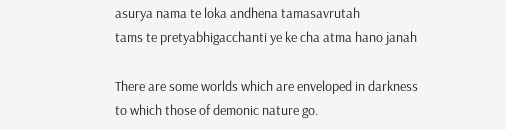asurya nama te loka andhena tamasavrutah
tams te pretyabhigacchanti ye ke cha atma hano janah

There are some worlds which are enveloped in darkness to which those of demonic nature go.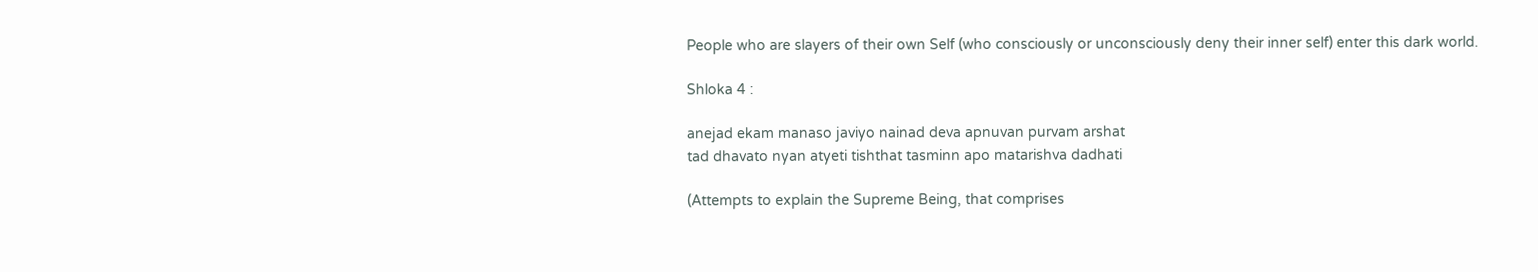People who are slayers of their own Self (who consciously or unconsciously deny their inner self) enter this dark world.

Shloka 4 :

anejad ekam manaso javiyo nainad deva apnuvan purvam arshat
tad dhavato nyan atyeti tishthat tasminn apo matarishva dadhati

(Attempts to explain the Supreme Being, that comprises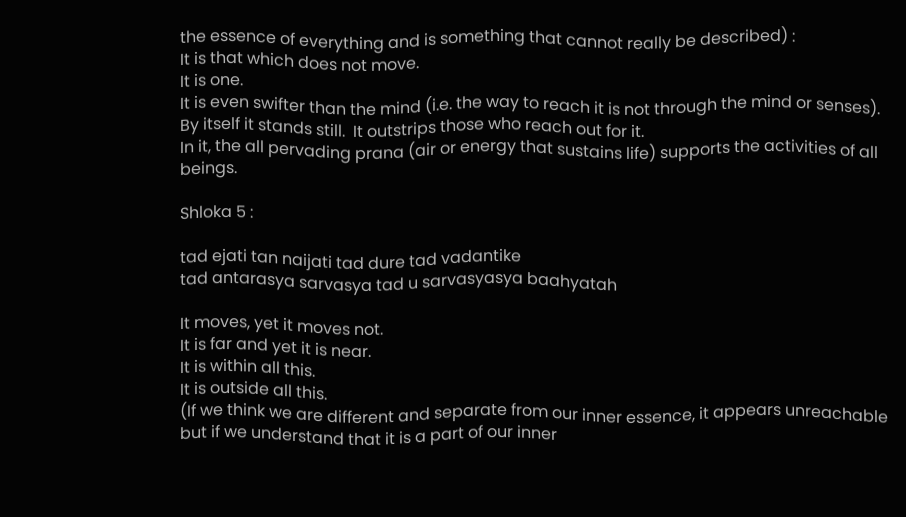the essence of everything and is something that cannot really be described) :
It is that which does not move.
It is one.
It is even swifter than the mind (i.e. the way to reach it is not through the mind or senses).
By itself it stands still.  It outstrips those who reach out for it.
In it, the all pervading prana (air or energy that sustains life) supports the activities of all beings.

Shloka 5 :

tad ejati tan naijati tad dure tad vadantike
tad antarasya sarvasya tad u sarvasyasya baahyatah

It moves, yet it moves not.
It is far and yet it is near.
It is within all this.
It is outside all this.
(If we think we are different and separate from our inner essence, it appears unreachable but if we understand that it is a part of our inner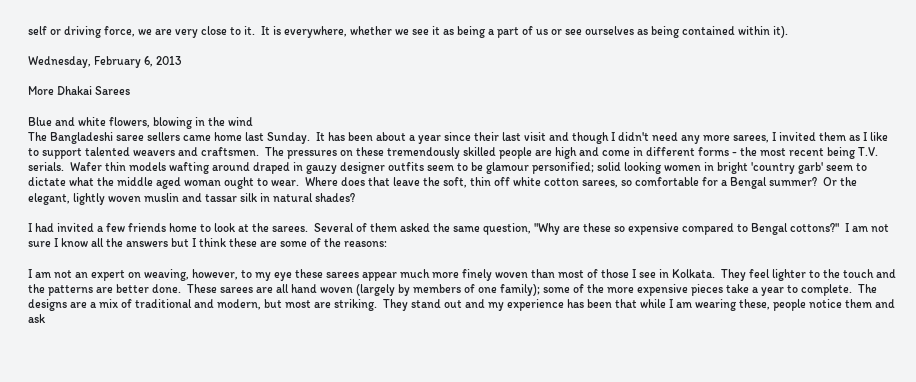self or driving force, we are very close to it.  It is everywhere, whether we see it as being a part of us or see ourselves as being contained within it).

Wednesday, February 6, 2013

More Dhakai Sarees

Blue and white flowers, blowing in the wind
The Bangladeshi saree sellers came home last Sunday.  It has been about a year since their last visit and though I didn't need any more sarees, I invited them as I like to support talented weavers and craftsmen.  The pressures on these tremendously skilled people are high and come in different forms - the most recent being T.V. serials.  Wafer thin models wafting around draped in gauzy designer outfits seem to be glamour personified; solid looking women in bright 'country garb' seem to dictate what the middle aged woman ought to wear.  Where does that leave the soft, thin off white cotton sarees, so comfortable for a Bengal summer?  Or the elegant, lightly woven muslin and tassar silk in natural shades?

I had invited a few friends home to look at the sarees.  Several of them asked the same question, "Why are these so expensive compared to Bengal cottons?"  I am not sure I know all the answers but I think these are some of the reasons:

I am not an expert on weaving, however, to my eye these sarees appear much more finely woven than most of those I see in Kolkata.  They feel lighter to the touch and the patterns are better done.  These sarees are all hand woven (largely by members of one family); some of the more expensive pieces take a year to complete.  The designs are a mix of traditional and modern, but most are striking.  They stand out and my experience has been that while I am wearing these, people notice them and ask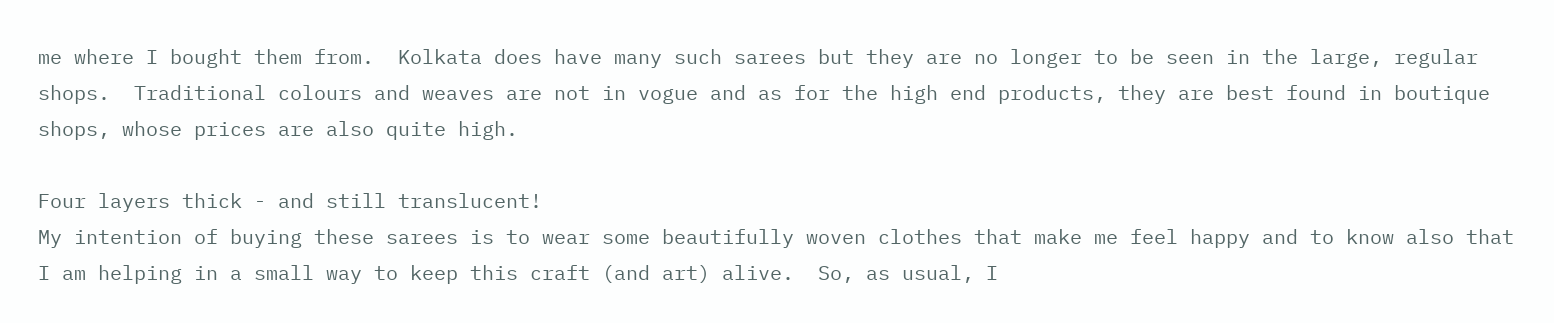me where I bought them from.  Kolkata does have many such sarees but they are no longer to be seen in the large, regular shops.  Traditional colours and weaves are not in vogue and as for the high end products, they are best found in boutique shops, whose prices are also quite high.

Four layers thick - and still translucent!
My intention of buying these sarees is to wear some beautifully woven clothes that make me feel happy and to know also that I am helping in a small way to keep this craft (and art) alive.  So, as usual, I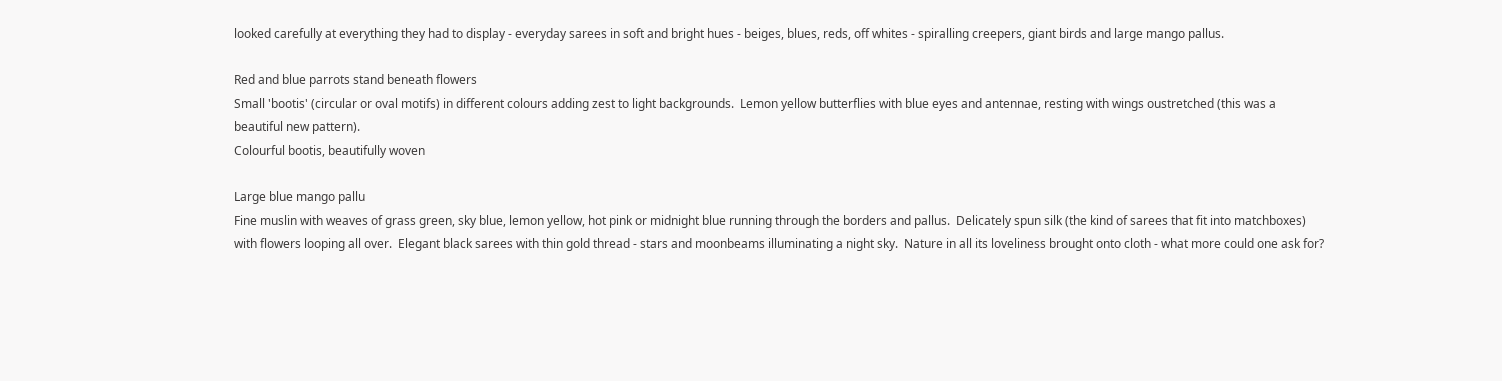looked carefully at everything they had to display - everyday sarees in soft and bright hues - beiges, blues, reds, off whites - spiralling creepers, giant birds and large mango pallus.

Red and blue parrots stand beneath flowers
Small 'bootis' (circular or oval motifs) in different colours adding zest to light backgrounds.  Lemon yellow butterflies with blue eyes and antennae, resting with wings oustretched (this was a beautiful new pattern).
Colourful bootis, beautifully woven

Large blue mango pallu
Fine muslin with weaves of grass green, sky blue, lemon yellow, hot pink or midnight blue running through the borders and pallus.  Delicately spun silk (the kind of sarees that fit into matchboxes) with flowers looping all over.  Elegant black sarees with thin gold thread - stars and moonbeams illuminating a night sky.  Nature in all its loveliness brought onto cloth - what more could one ask for?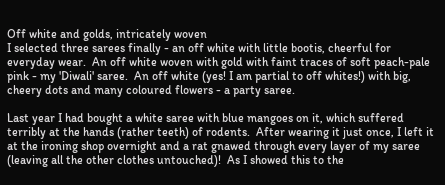Off white and golds, intricately woven
I selected three sarees finally - an off white with little bootis, cheerful for everyday wear.  An off white woven with gold with faint traces of soft peach-pale pink - my 'Diwali' saree.  An off white (yes! I am partial to off whites!) with big, cheery dots and many coloured flowers - a party saree.

Last year I had bought a white saree with blue mangoes on it, which suffered terribly at the hands (rather teeth) of rodents.  After wearing it just once, I left it at the ironing shop overnight and a rat gnawed through every layer of my saree (leaving all the other clothes untouched)!  As I showed this to the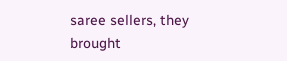saree sellers, they brought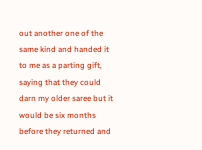out another one of the same kind and handed it to me as a parting gift, saying that they could darn my older saree but it would be six months before they returned and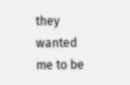they wanted me to be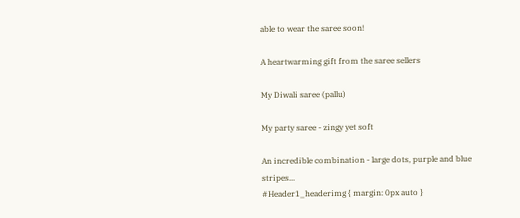able to wear the saree soon!

A heartwarming gift from the saree sellers

My Diwali saree (pallu)

My party saree - zingy yet soft

An incredible combination - large dots, purple and blue stripes...
#Header1_headerimg { margin: 0px auto }